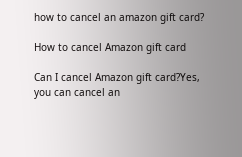how to cancel an amazon gift card?

How to cancel Amazon gift card

Can I cancel Amazon gift card?Yes, you can cancel an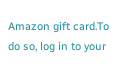Amazon gift card.To do so, log in to your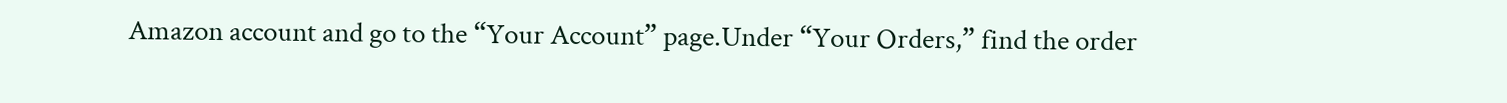Amazon account and go to the “Your Account” page.Under “Your Orders,” find the order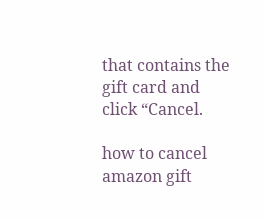that contains the gift card and click “Cancel.

how to cancel amazon gift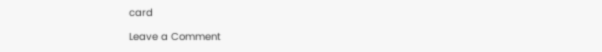card

Leave a Comment